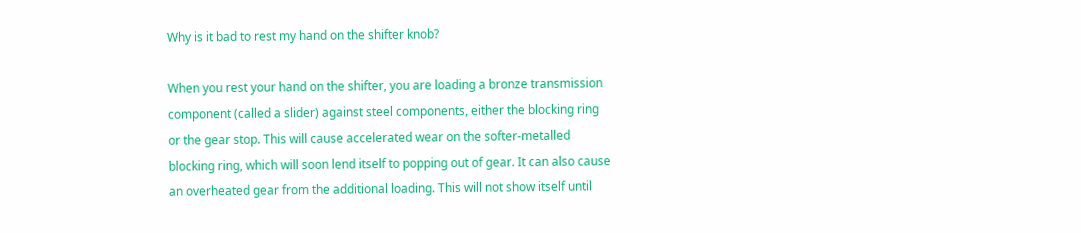Why is it bad to rest my hand on the shifter knob?

When you rest your hand on the shifter, you are loading a bronze transmission component (called a slider) against steel components, either the blocking ring or the gear stop. This will cause accelerated wear on the softer-metalled blocking ring, which will soon lend itself to popping out of gear. It can also cause an overheated gear from the additional loading. This will not show itself until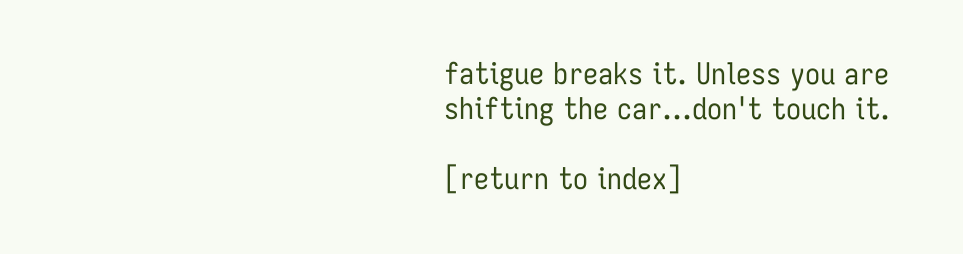fatigue breaks it. Unless you are shifting the car...don't touch it.

[return to index]